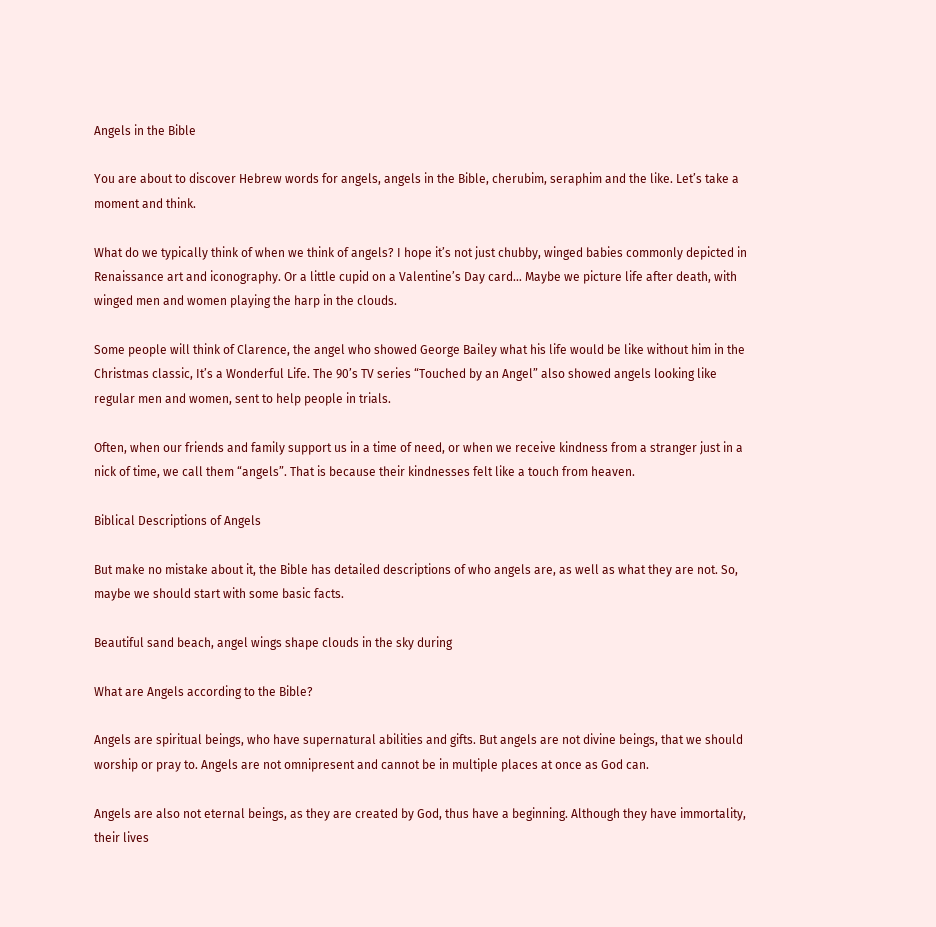Angels in the Bible

You are about to discover Hebrew words for angels, angels in the Bible, cherubim, seraphim and the like. Let’s take a moment and think.

What do we typically think of when we think of angels? I hope it’s not just chubby, winged babies commonly depicted in Renaissance art and iconography. Or a little cupid on a Valentine’s Day card… Maybe we picture life after death, with winged men and women playing the harp in the clouds.

Some people will think of Clarence, the angel who showed George Bailey what his life would be like without him in the Christmas classic, It’s a Wonderful Life. The 90’s TV series “Touched by an Angel” also showed angels looking like regular men and women, sent to help people in trials.

Often, when our friends and family support us in a time of need, or when we receive kindness from a stranger just in a nick of time, we call them “angels”. That is because their kindnesses felt like a touch from heaven.

Biblical Descriptions of Angels

But make no mistake about it, the Bible has detailed descriptions of who angels are, as well as what they are not. So, maybe we should start with some basic facts.

Beautiful sand beach, angel wings shape clouds in the sky during

What are Angels according to the Bible?

Angels are spiritual beings, who have supernatural abilities and gifts. But angels are not divine beings, that we should worship or pray to. Angels are not omnipresent and cannot be in multiple places at once as God can.

Angels are also not eternal beings, as they are created by God, thus have a beginning. Although they have immortality, their lives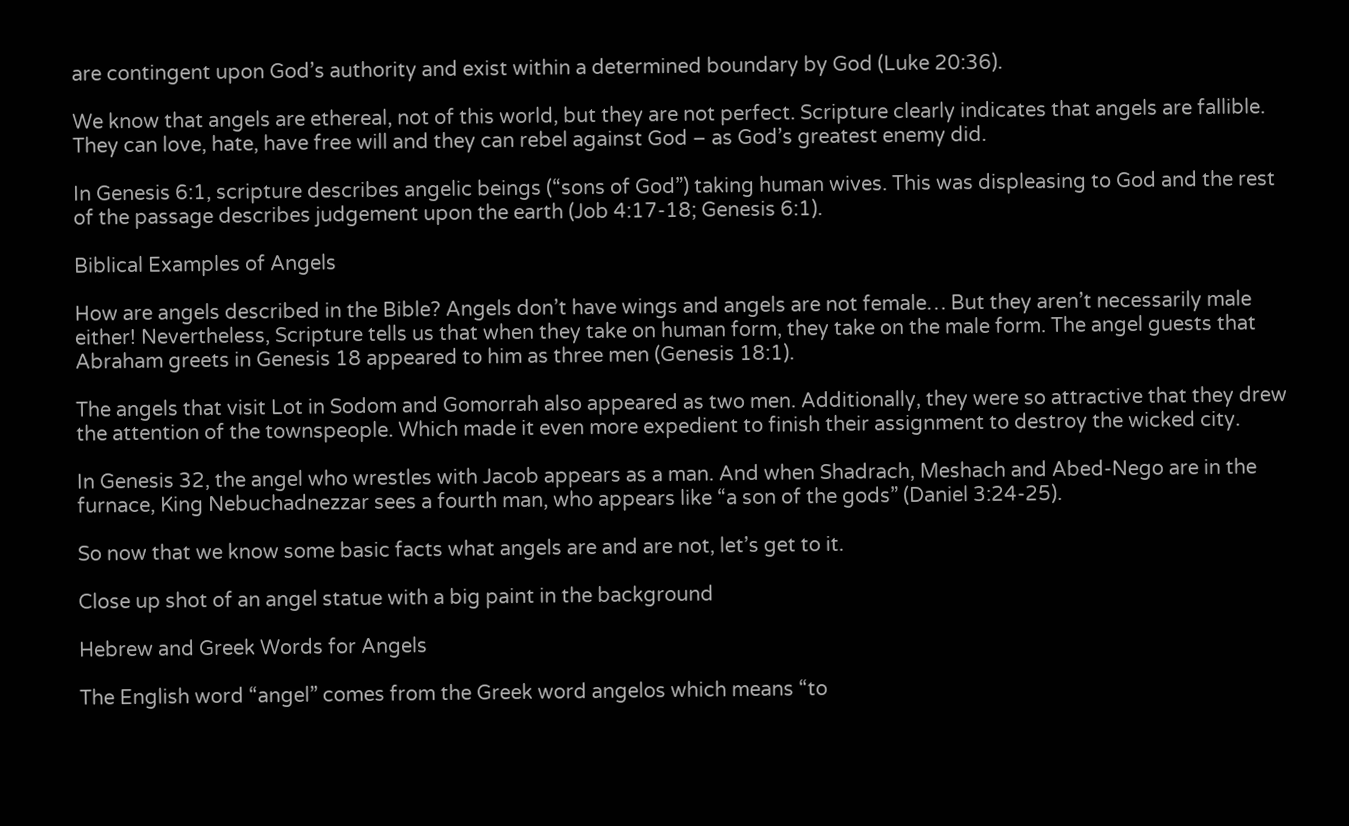are contingent upon God’s authority and exist within a determined boundary by God (Luke 20:36).

We know that angels are ethereal, not of this world, but they are not perfect. Scripture clearly indicates that angels are fallible. They can love, hate, have free will and they can rebel against God – as God’s greatest enemy did.

In Genesis 6:1, scripture describes angelic beings (“sons of God”) taking human wives. This was displeasing to God and the rest of the passage describes judgement upon the earth (Job 4:17-18; Genesis 6:1).

Biblical Examples of Angels

How are angels described in the Bible? Angels don’t have wings and angels are not female… But they aren’t necessarily male either! Nevertheless, Scripture tells us that when they take on human form, they take on the male form. The angel guests that Abraham greets in Genesis 18 appeared to him as three men (Genesis 18:1).

The angels that visit Lot in Sodom and Gomorrah also appeared as two men. Additionally, they were so attractive that they drew the attention of the townspeople. Which made it even more expedient to finish their assignment to destroy the wicked city.

In Genesis 32, the angel who wrestles with Jacob appears as a man. And when Shadrach, Meshach and Abed-Nego are in the furnace, King Nebuchadnezzar sees a fourth man, who appears like “a son of the gods” (Daniel 3:24-25).

So now that we know some basic facts what angels are and are not, let’s get to it.

Close up shot of an angel statue with a big paint in the background

Hebrew and Greek Words for Angels

The English word “angel” comes from the Greek word angelos which means “to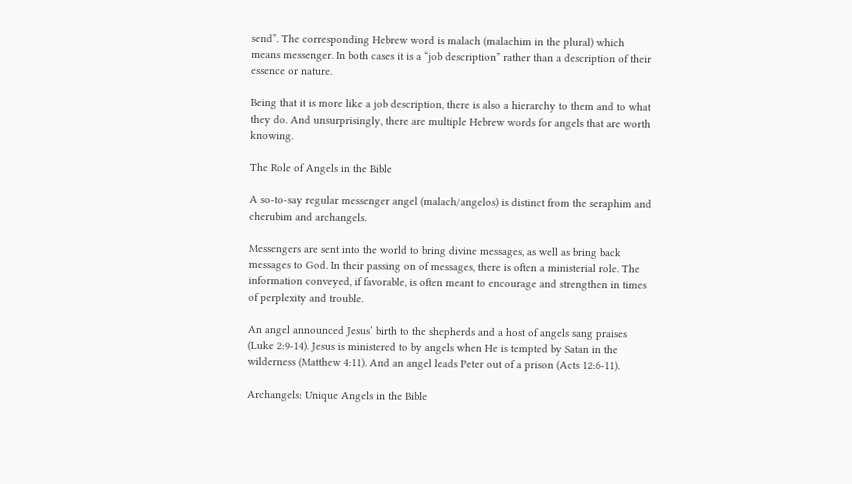send”. The corresponding Hebrew word is malach (malachim in the plural) which means messenger. In both cases it is a “job description” rather than a description of their essence or nature.

Being that it is more like a job description, there is also a hierarchy to them and to what they do. And unsurprisingly, there are multiple Hebrew words for angels that are worth knowing.

The Role of Angels in the Bible

A so-to-say regular messenger angel (malach/angelos) is distinct from the seraphim and cherubim and archangels.

Messengers are sent into the world to bring divine messages, as well as bring back messages to God. In their passing on of messages, there is often a ministerial role. The information conveyed, if favorable, is often meant to encourage and strengthen in times of perplexity and trouble.

An angel announced Jesus’ birth to the shepherds and a host of angels sang praises (Luke 2:9-14). Jesus is ministered to by angels when He is tempted by Satan in the wilderness (Matthew 4:11). And an angel leads Peter out of a prison (Acts 12:6-11).

Archangels: Unique Angels in the Bible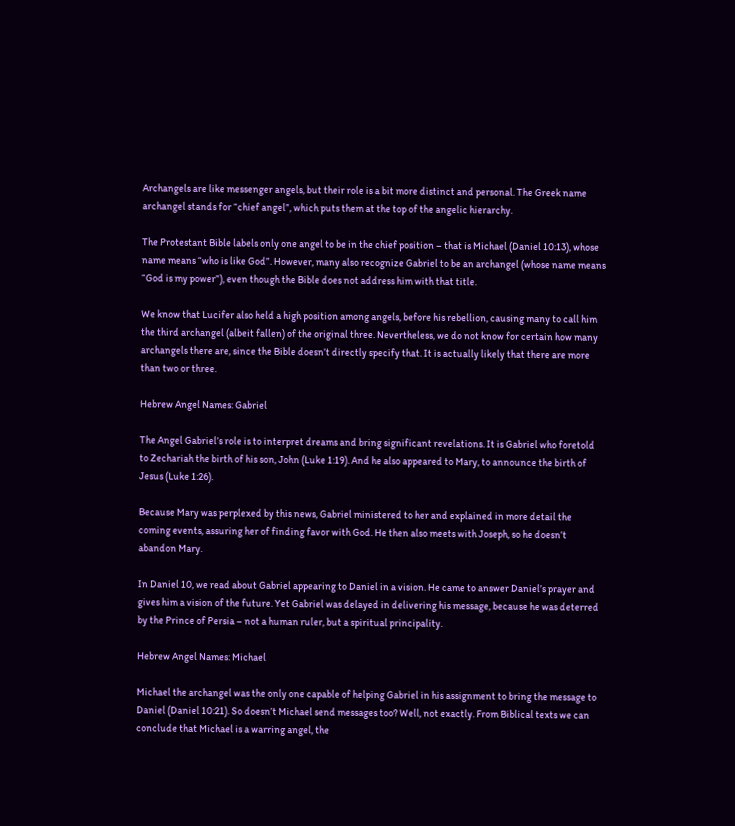Archangels are like messenger angels, but their role is a bit more distinct and personal. The Greek name archangel stands for “chief angel”, which puts them at the top of the angelic hierarchy.

The Protestant Bible labels only one angel to be in the chief position – that is Michael (Daniel 10:13), whose name means “who is like God”. However, many also recognize Gabriel to be an archangel (whose name means “God is my power”), even though the Bible does not address him with that title.

We know that Lucifer also held a high position among angels, before his rebellion, causing many to call him the third archangel (albeit fallen) of the original three. Nevertheless, we do not know for certain how many archangels there are, since the Bible doesn’t directly specify that. It is actually likely that there are more than two or three.

Hebrew Angel Names: Gabriel

The Angel Gabriel’s role is to interpret dreams and bring significant revelations. It is Gabriel who foretold to Zechariah the birth of his son, John (Luke 1:19). And he also appeared to Mary, to announce the birth of Jesus (Luke 1:26).

Because Mary was perplexed by this news, Gabriel ministered to her and explained in more detail the coming events, assuring her of finding favor with God. He then also meets with Joseph, so he doesn’t abandon Mary.

In Daniel 10, we read about Gabriel appearing to Daniel in a vision. He came to answer Daniel’s prayer and gives him a vision of the future. Yet Gabriel was delayed in delivering his message, because he was deterred by the Prince of Persia – not a human ruler, but a spiritual principality.

Hebrew Angel Names: Michael

Michael the archangel was the only one capable of helping Gabriel in his assignment to bring the message to Daniel (Daniel 10:21). So doesn’t Michael send messages too? Well, not exactly. From Biblical texts we can conclude that Michael is a warring angel, the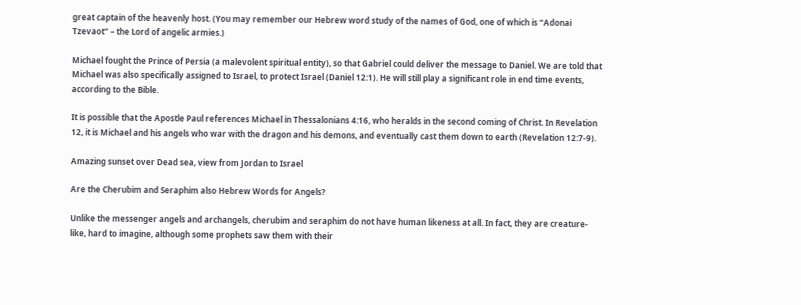great captain of the heavenly host. (You may remember our Hebrew word study of the names of God, one of which is “Adonai Tzevaot” – the Lord of angelic armies.)

Michael fought the Prince of Persia (a malevolent spiritual entity), so that Gabriel could deliver the message to Daniel. We are told that Michael was also specifically assigned to Israel, to protect Israel (Daniel 12:1). He will still play a significant role in end time events, according to the Bible.

It is possible that the Apostle Paul references Michael in Thessalonians 4:16, who heralds in the second coming of Christ. In Revelation 12, it is Michael and his angels who war with the dragon and his demons, and eventually cast them down to earth (Revelation 12:7-9).

Amazing sunset over Dead sea, view from Jordan to Israel

Are the Cherubim and Seraphim also Hebrew Words for Angels?

Unlike the messenger angels and archangels, cherubim and seraphim do not have human likeness at all. In fact, they are creature-like, hard to imagine, although some prophets saw them with their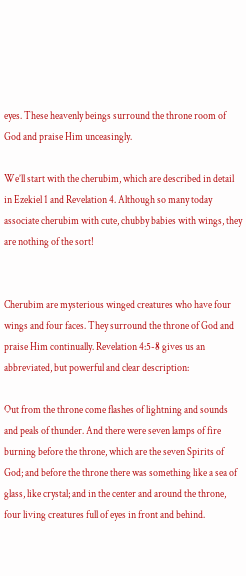eyes. These heavenly beings surround the throne room of God and praise Him unceasingly.

We’ll start with the cherubim, which are described in detail in Ezekiel 1 and Revelation 4. Although so many today associate cherubim with cute, chubby babies with wings, they are nothing of the sort!


Cherubim are mysterious winged creatures who have four wings and four faces. They surround the throne of God and praise Him continually. Revelation 4:5-8 gives us an abbreviated, but powerful and clear description:

Out from the throne come flashes of lightning and sounds and peals of thunder. And there were seven lamps of fire burning before the throne, which are the seven Spirits of God; and before the throne there was something like a sea of glass, like crystal; and in the center and around the throne, four living creatures full of eyes in front and behind.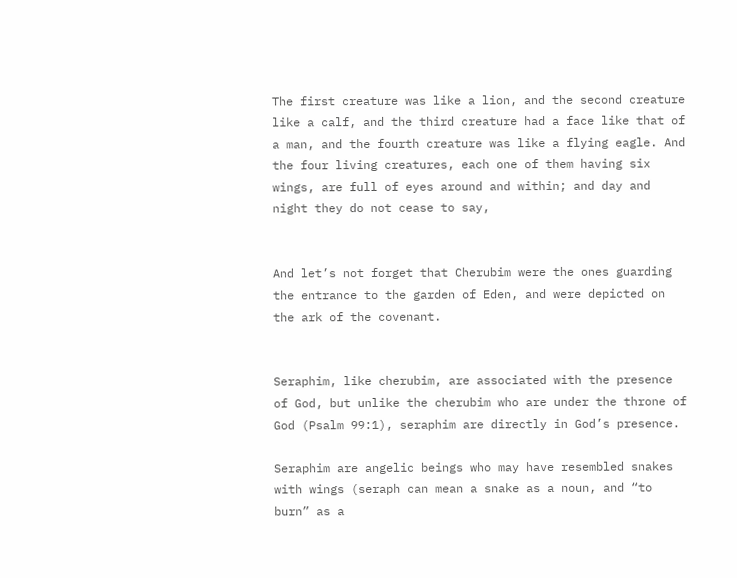The first creature was like a lion, and the second creature like a calf, and the third creature had a face like that of a man, and the fourth creature was like a flying eagle. And the four living creatures, each one of them having six wings, are full of eyes around and within; and day and night they do not cease to say,


And let’s not forget that Cherubim were the ones guarding the entrance to the garden of Eden, and were depicted on the ark of the covenant.


Seraphim, like cherubim, are associated with the presence of God, but unlike the cherubim who are under the throne of God (Psalm 99:1), seraphim are directly in God’s presence.

Seraphim are angelic beings who may have resembled snakes with wings (seraph can mean a snake as a noun, and “to burn” as a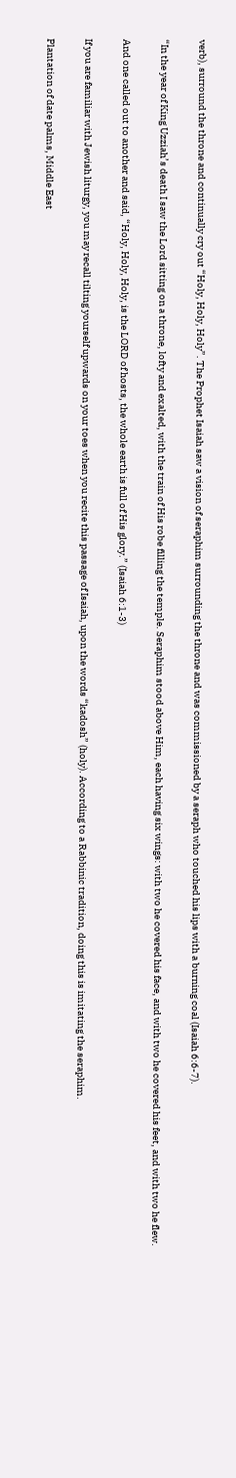verb), surround the throne and continually cry out “Holy, Holy, Holy”. The Prophet Isaiah saw a vision of seraphim surrounding the throne and was commissioned by a seraph who touched his lips with a burning coal (Isaiah 6:6-7).

“In the year of King Uzziah’s death I saw the Lord sitting on a throne, lofty and exalted, with the train of His robe filling the temple. Seraphim stood above Him, each having six wings: with two he covered his face, and with two he covered his feet, and with two he flew.

And one called out to another and said, “Holy, Holy, Holy, is the LORD of hosts, the whole earth is full of His glory.” (Isaiah 6:1-3)

If you are familiar with Jewish liturgy, you may recall tilting yourself upwards on your toes when you recite this passage of Isaiah, upon the words “kadosh” (holy). According to a Rabbinic tradition, doing this is imitating the seraphim.

Plantation of date palms, Middle East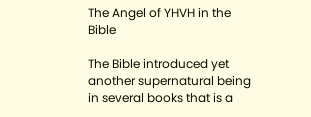The Angel of YHVH in the Bible

The Bible introduced yet another supernatural being in several books that is a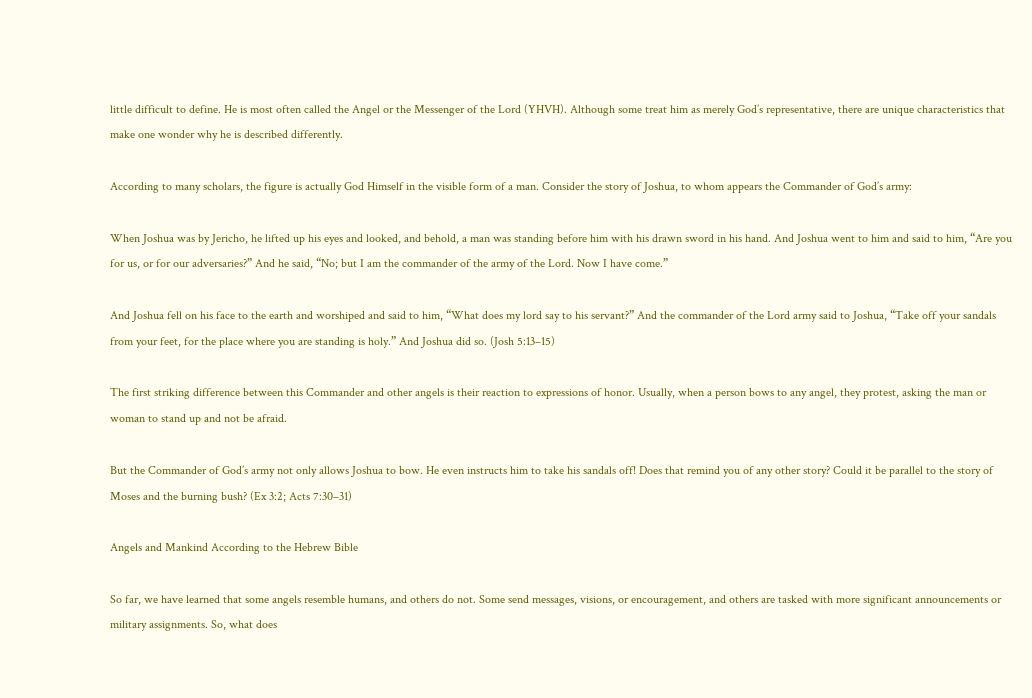little difficult to define. He is most often called the Angel or the Messenger of the Lord (YHVH). Although some treat him as merely God’s representative, there are unique characteristics that make one wonder why he is described differently.

According to many scholars, the figure is actually God Himself in the visible form of a man. Consider the story of Joshua, to whom appears the Commander of God’s army:

When Joshua was by Jericho, he lifted up his eyes and looked, and behold, a man was standing before him with his drawn sword in his hand. And Joshua went to him and said to him, “Are you for us, or for our adversaries?” And he said, “No; but I am the commander of the army of the Lord. Now I have come.”

And Joshua fell on his face to the earth and worshiped and said to him, “What does my lord say to his servant?” And the commander of the Lord army said to Joshua, “Take off your sandals from your feet, for the place where you are standing is holy.” And Joshua did so. (Josh 5:13–15)

The first striking difference between this Commander and other angels is their reaction to expressions of honor. Usually, when a person bows to any angel, they protest, asking the man or woman to stand up and not be afraid.

But the Commander of God’s army not only allows Joshua to bow. He even instructs him to take his sandals off! Does that remind you of any other story? Could it be parallel to the story of Moses and the burning bush? (Ex 3:2; Acts 7:30–31)

Angels and Mankind According to the Hebrew Bible

So far, we have learned that some angels resemble humans, and others do not. Some send messages, visions, or encouragement, and others are tasked with more significant announcements or military assignments. So, what does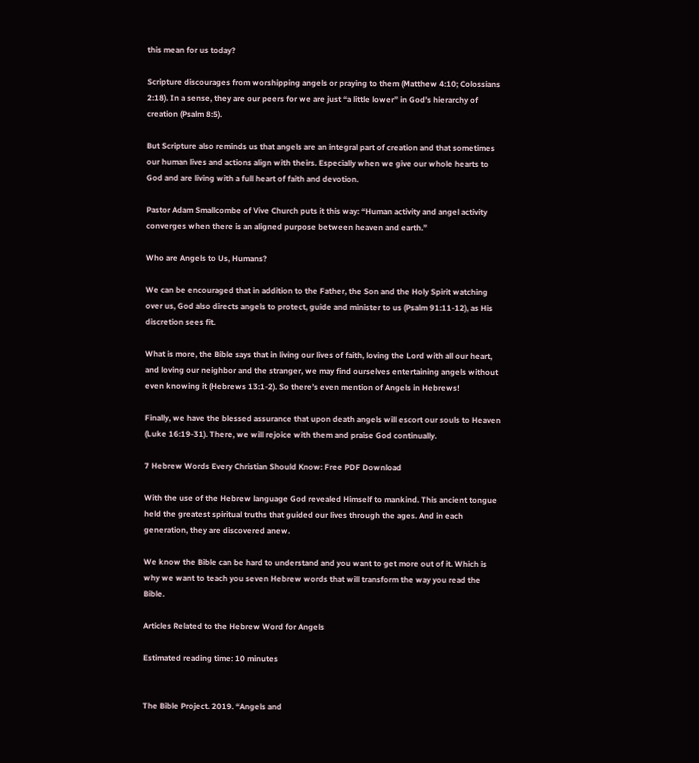this mean for us today?

Scripture discourages from worshipping angels or praying to them (Matthew 4:10; Colossians 2:18). In a sense, they are our peers for we are just “a little lower” in God’s hierarchy of creation (Psalm 8:5).

But Scripture also reminds us that angels are an integral part of creation and that sometimes our human lives and actions align with theirs. Especially when we give our whole hearts to God and are living with a full heart of faith and devotion.

Pastor Adam Smallcombe of Vive Church puts it this way: “Human activity and angel activity converges when there is an aligned purpose between heaven and earth.”

Who are Angels to Us, Humans?

We can be encouraged that in addition to the Father, the Son and the Holy Spirit watching over us, God also directs angels to protect, guide and minister to us (Psalm 91:11-12), as His discretion sees fit.

What is more, the Bible says that in living our lives of faith, loving the Lord with all our heart, and loving our neighbor and the stranger, we may find ourselves entertaining angels without even knowing it (Hebrews 13:1-2). So there’s even mention of Angels in Hebrews!

Finally, we have the blessed assurance that upon death angels will escort our souls to Heaven (Luke 16:19-31). There, we will rejoice with them and praise God continually.

7 Hebrew Words Every Christian Should Know: Free PDF Download

With the use of the Hebrew language God revealed Himself to mankind. This ancient tongue held the greatest spiritual truths that guided our lives through the ages. And in each generation, they are discovered anew.

We know the Bible can be hard to understand and you want to get more out of it. Which is why we want to teach you seven Hebrew words that will transform the way you read the Bible.

Articles Related to the Hebrew Word for Angels

Estimated reading time: 10 minutes


The Bible Project. 2019. “Angels and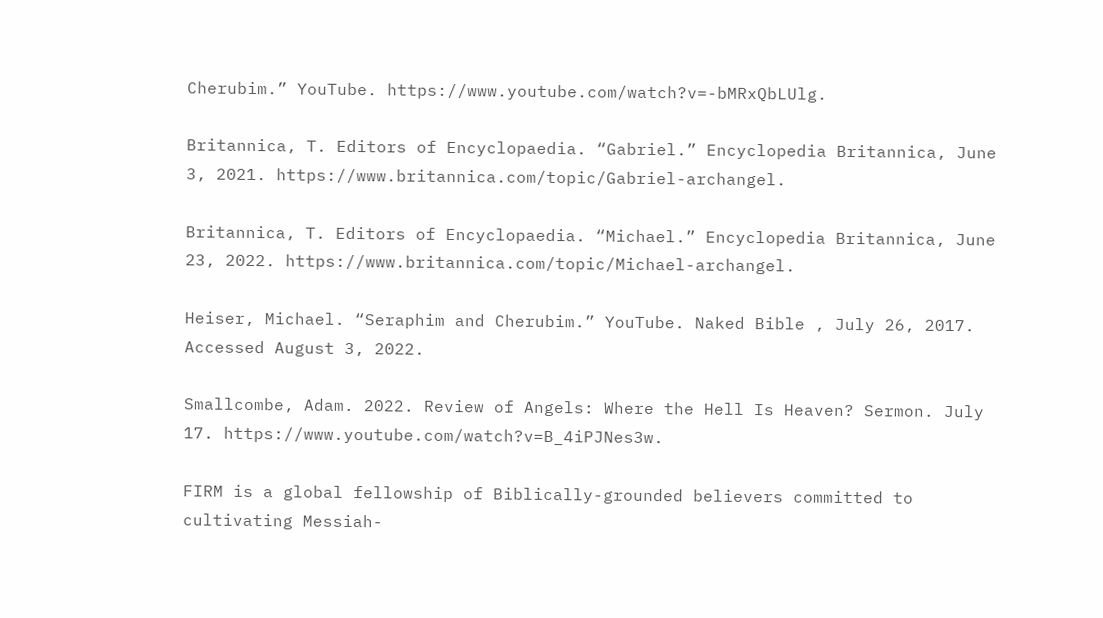Cherubim.” YouTube. https://www.youtube.com/watch?v=-bMRxQbLUlg.

Britannica, T. Editors of Encyclopaedia. “Gabriel.” Encyclopedia Britannica, June 3, 2021. https://www.britannica.com/topic/Gabriel-archangel.

Britannica, T. Editors of Encyclopaedia. “Michael.” Encyclopedia Britannica, June 23, 2022. https://www.britannica.com/topic/Michael-archangel.

Heiser, Michael. “Seraphim and Cherubim.” YouTube. Naked Bible , July 26, 2017. Accessed August 3, 2022.

Smallcombe, Adam. 2022. Review of Angels: Where the Hell Is Heaven? Sermon. July 17. https://www.youtube.com/watch?v=B_4iPJNes3w.

FIRM is a global fellowship of Biblically-grounded believers committed to cultivating Messiah-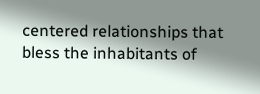centered relationships that bless the inhabitants of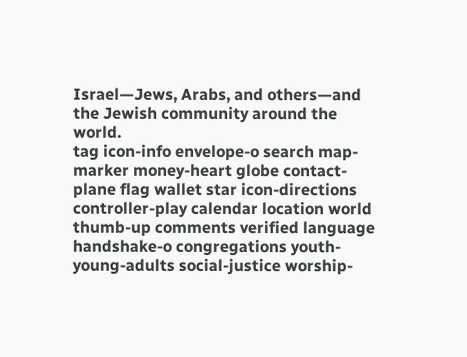Israel—Jews, Arabs, and others—and the Jewish community around the world.
tag icon-info envelope-o search map-marker money-heart globe contact-plane flag wallet star icon-directions controller-play calendar location world thumb-up comments verified language handshake-o congregations youth-young-adults social-justice worship-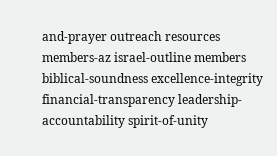and-prayer outreach resources members-az israel-outline members biblical-soundness excellence-integrity financial-transparency leadership-accountability spirit-of-unity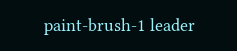paint-brush-1 leader